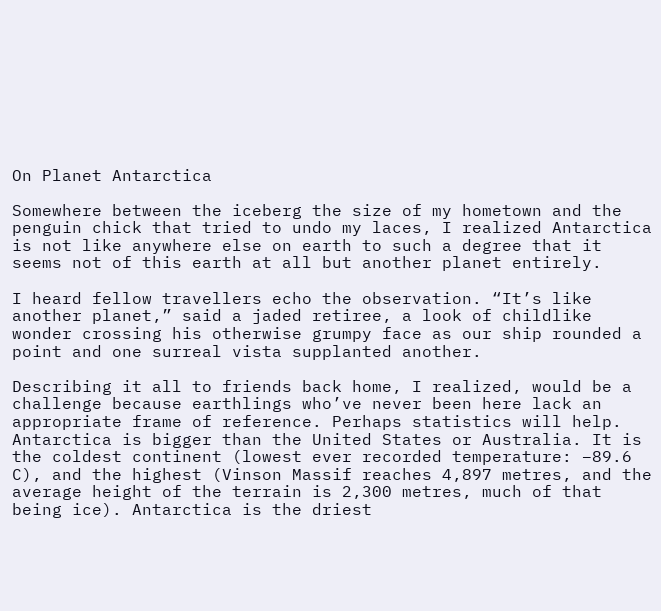On Planet Antarctica

Somewhere between the iceberg the size of my hometown and the penguin chick that tried to undo my laces, I realized Antarctica is not like anywhere else on earth to such a degree that it seems not of this earth at all but another planet entirely.

I heard fellow travellers echo the observation. “It’s like another planet,” said a jaded retiree, a look of childlike wonder crossing his otherwise grumpy face as our ship rounded a point and one surreal vista supplanted another.

Describing it all to friends back home, I realized, would be a challenge because earthlings who’ve never been here lack an appropriate frame of reference. Perhaps statistics will help. Antarctica is bigger than the United States or Australia. It is the coldest continent (lowest ever recorded temperature: –89.6 C), and the highest (Vinson Massif reaches 4,897 metres, and the average height of the terrain is 2,300 metres, much of that being ice). Antarctica is the driest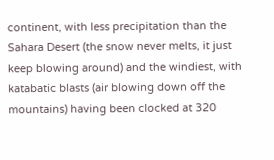continent, with less precipitation than the Sahara Desert (the snow never melts, it just keep blowing around) and the windiest, with katabatic blasts (air blowing down off the mountains) having been clocked at 320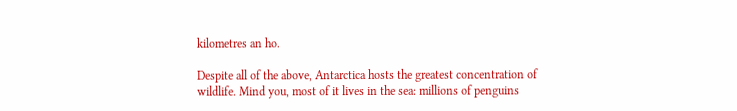kilometres an ho.

Despite all of the above, Antarctica hosts the greatest concentration of wildlife. Mind you, most of it lives in the sea: millions of penguins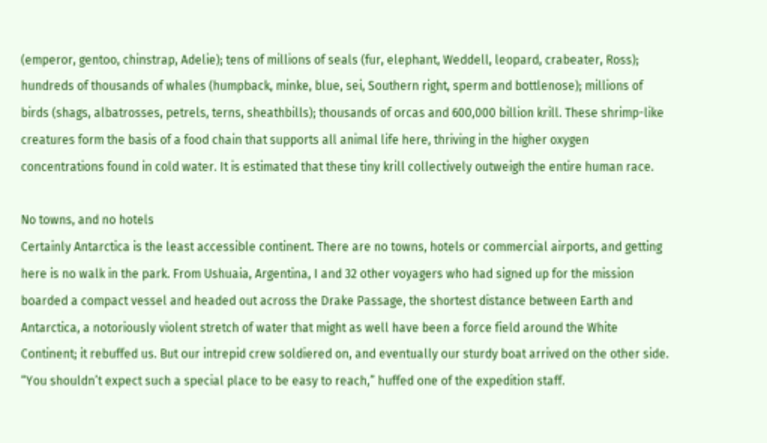(emperor, gentoo, chinstrap, Adelie); tens of millions of seals (fur, elephant, Weddell, leopard, crabeater, Ross); hundreds of thousands of whales (humpback, minke, blue, sei, Southern right, sperm and bottlenose); millions of birds (shags, albatrosses, petrels, terns, sheathbills); thousands of orcas and 600,000 billion krill. These shrimp-like creatures form the basis of a food chain that supports all animal life here, thriving in the higher oxygen concentrations found in cold water. It is estimated that these tiny krill collectively outweigh the entire human race.

No towns, and no hotels
Certainly Antarctica is the least accessible continent. There are no towns, hotels or commercial airports, and getting here is no walk in the park. From Ushuaia, Argentina, I and 32 other voyagers who had signed up for the mission boarded a compact vessel and headed out across the Drake Passage, the shortest distance between Earth and Antarctica, a notoriously violent stretch of water that might as well have been a force field around the White Continent; it rebuffed us. But our intrepid crew soldiered on, and eventually our sturdy boat arrived on the other side. “You shouldn’t expect such a special place to be easy to reach,” huffed one of the expedition staff.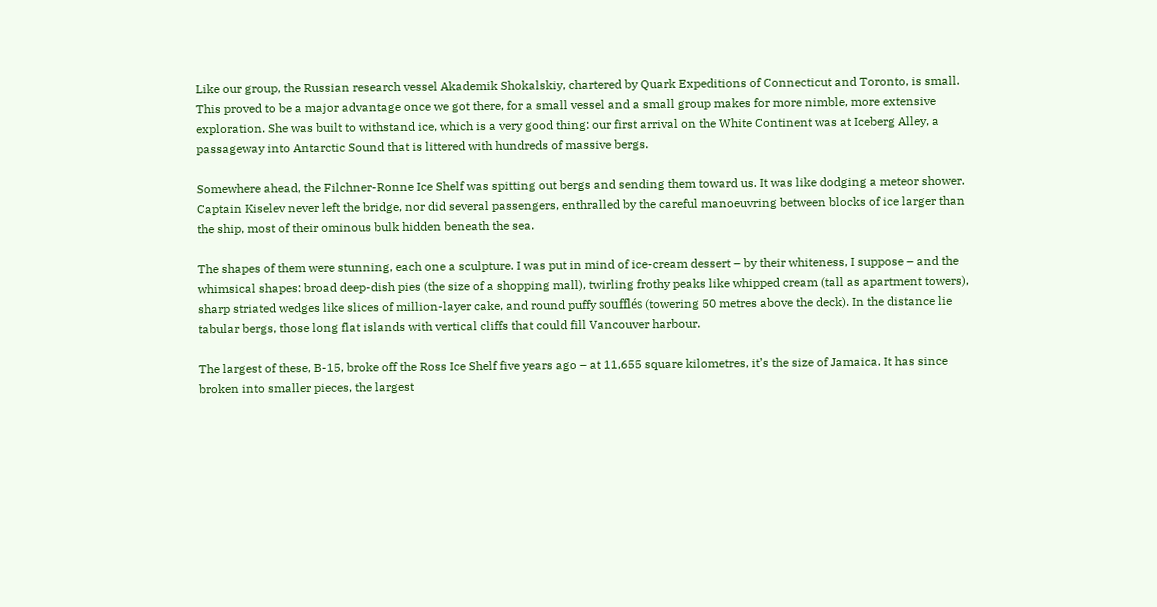Like our group, the Russian research vessel Akademik Shokalskiy, chartered by Quark Expeditions of Connecticut and Toronto, is small. This proved to be a major advantage once we got there, for a small vessel and a small group makes for more nimble, more extensive exploration. She was built to withstand ice, which is a very good thing: our first arrival on the White Continent was at Iceberg Alley, a passageway into Antarctic Sound that is littered with hundreds of massive bergs.

Somewhere ahead, the Filchner-Ronne Ice Shelf was spitting out bergs and sending them toward us. It was like dodging a meteor shower. Captain Kiselev never left the bridge, nor did several passengers, enthralled by the careful manoeuvring between blocks of ice larger than the ship, most of their ominous bulk hidden beneath the sea.

The shapes of them were stunning, each one a sculpture. I was put in mind of ice-cream dessert – by their whiteness, I suppose – and the whimsical shapes: broad deep-dish pies (the size of a shopping mall), twirling frothy peaks like whipped cream (tall as apartment towers), sharp striated wedges like slices of million-layer cake, and round puffy soufflés (towering 50 metres above the deck). In the distance lie tabular bergs, those long flat islands with vertical cliffs that could fill Vancouver harbour.

The largest of these, B-15, broke off the Ross Ice Shelf five years ago – at 11,655 square kilometres, it’s the size of Jamaica. It has since broken into smaller pieces, the largest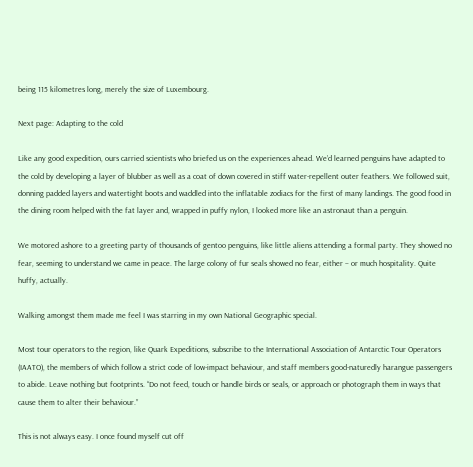being 115 kilometres long, merely the size of Luxembourg.

Next page: Adapting to the cold

Like any good expedition, ours carried scientists who briefed us on the experiences ahead. We’d learned penguins have adapted to the cold by developing a layer of blubber as well as a coat of down covered in stiff water-repellent outer feathers. We followed suit, donning padded layers and watertight boots and waddled into the inflatable zodiacs for the first of many landings. The good food in the dining room helped with the fat layer and, wrapped in puffy nylon, I looked more like an astronaut than a penguin.

We motored ashore to a greeting party of thousands of gentoo penguins, like little aliens attending a formal party. They showed no fear, seeming to understand we came in peace. The large colony of fur seals showed no fear, either – or much hospitality. Quite huffy, actually.

Walking amongst them made me feel I was starring in my own National Geographic special.

Most tour operators to the region, like Quark Expeditions, subscribe to the International Association of Antarctic Tour Operators (IAATO), the members of which follow a strict code of low-impact behaviour, and staff members good-naturedly harangue passengers to abide. Leave nothing but footprints. “Do not feed, touch or handle birds or seals, or approach or photograph them in ways that cause them to alter their behaviour.”

This is not always easy. I once found myself cut off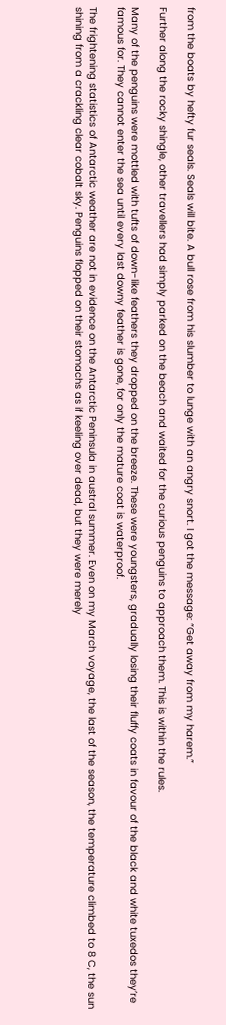from the boats by hefty fur seals. Seals will bite. A bull rose from his slumber to lunge with an angry snort. I got the message: “Get away from my harem.”

Further along the rocky shingle, other travellers had simply parked on the beach and waited for the curious penguins to approach them. This is within the rules.

Many of the penguins were mottled with tufts of down-like feathers they dropped on the breeze. These were youngsters, gradually losing their fluffy coats in favour of the black and white tuxedos they’re famous for. They cannot enter the sea until every last downy feather is gone, for only the mature coat is waterproof.

The frightening statistics of Antarctic weather are not in evidence on the Antarctic Peninsula in austral summer. Even on my March voyage, the last of the season, the temperature climbed to 8 C, the sun shining from a crackling clear cobalt sky. Penguins flopped on their stomachs as if keeling over dead, but they were merely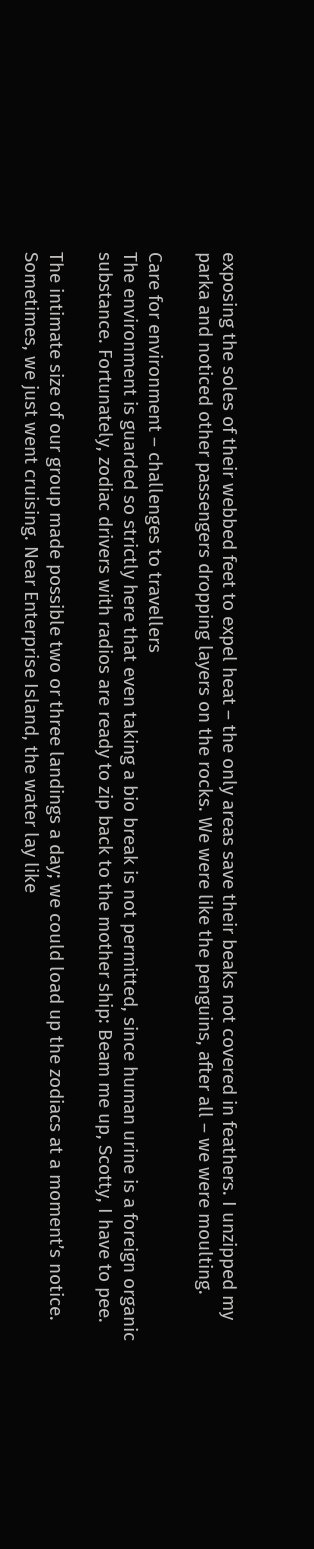exposing the soles of their webbed feet to expel heat – the only areas save their beaks not covered in feathers. I unzipped my parka and noticed other passengers dropping layers on the rocks. We were like the penguins, after all – we were moulting.

Care for environment – challenges to travellers
The environment is guarded so strictly here that even taking a bio break is not permitted, since human urine is a foreign organic substance. Fortunately, zodiac drivers with radios are ready to zip back to the mother ship: Beam me up, Scotty, I have to pee.

The intimate size of our group made possible two or three landings a day; we could load up the zodiacs at a moment’s notice. Sometimes, we just went cruising. Near Enterprise Island, the water lay like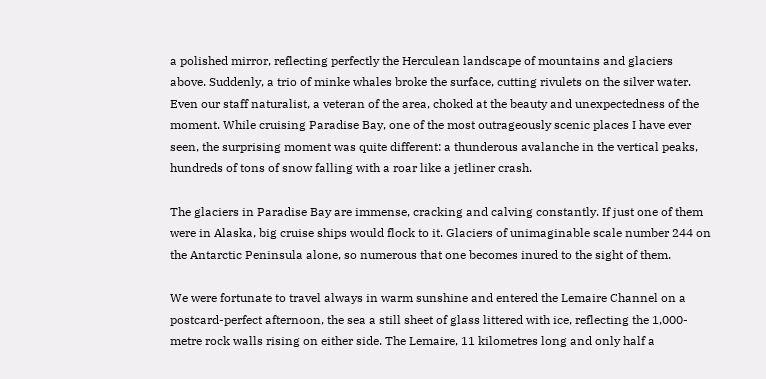a polished mirror, reflecting perfectly the Herculean landscape of mountains and glaciers above. Suddenly, a trio of minke whales broke the surface, cutting rivulets on the silver water. Even our staff naturalist, a veteran of the area, choked at the beauty and unexpectedness of the moment. While cruising Paradise Bay, one of the most outrageously scenic places I have ever seen, the surprising moment was quite different: a thunderous avalanche in the vertical peaks, hundreds of tons of snow falling with a roar like a jetliner crash.

The glaciers in Paradise Bay are immense, cracking and calving constantly. If just one of them were in Alaska, big cruise ships would flock to it. Glaciers of unimaginable scale number 244 on the Antarctic Peninsula alone, so numerous that one becomes inured to the sight of them.

We were fortunate to travel always in warm sunshine and entered the Lemaire Channel on a postcard-perfect afternoon, the sea a still sheet of glass littered with ice, reflecting the 1,000-metre rock walls rising on either side. The Lemaire, 11 kilometres long and only half a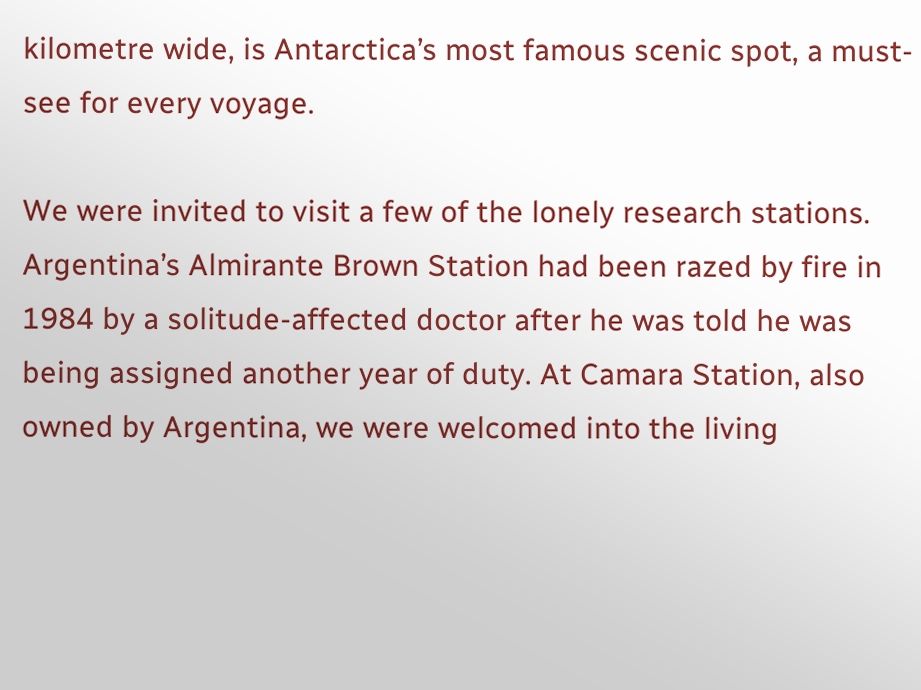kilometre wide, is Antarctica’s most famous scenic spot, a must-see for every voyage.

We were invited to visit a few of the lonely research stations. Argentina’s Almirante Brown Station had been razed by fire in 1984 by a solitude-affected doctor after he was told he was being assigned another year of duty. At Camara Station, also owned by Argentina, we were welcomed into the living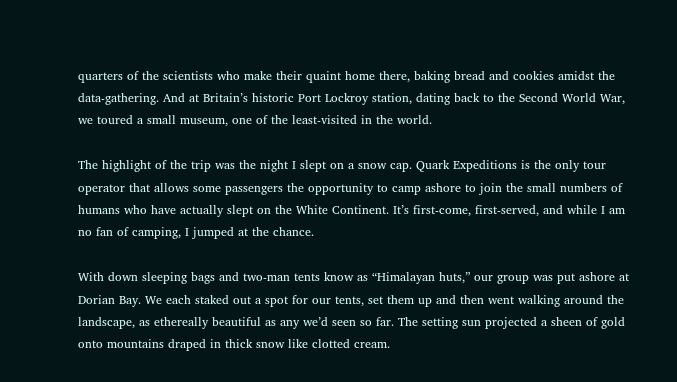quarters of the scientists who make their quaint home there, baking bread and cookies amidst the data-gathering. And at Britain’s historic Port Lockroy station, dating back to the Second World War, we toured a small museum, one of the least-visited in the world.

The highlight of the trip was the night I slept on a snow cap. Quark Expeditions is the only tour operator that allows some passengers the opportunity to camp ashore to join the small numbers of humans who have actually slept on the White Continent. It’s first-come, first-served, and while I am no fan of camping, I jumped at the chance.

With down sleeping bags and two-man tents know as “Himalayan huts,” our group was put ashore at Dorian Bay. We each staked out a spot for our tents, set them up and then went walking around the landscape, as ethereally beautiful as any we’d seen so far. The setting sun projected a sheen of gold onto mountains draped in thick snow like clotted cream.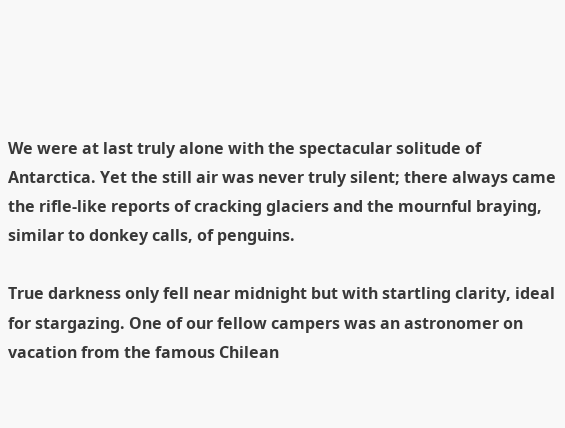We were at last truly alone with the spectacular solitude of Antarctica. Yet the still air was never truly silent; there always came the rifle-like reports of cracking glaciers and the mournful braying, similar to donkey calls, of penguins.

True darkness only fell near midnight but with startling clarity, ideal for stargazing. One of our fellow campers was an astronomer on vacation from the famous Chilean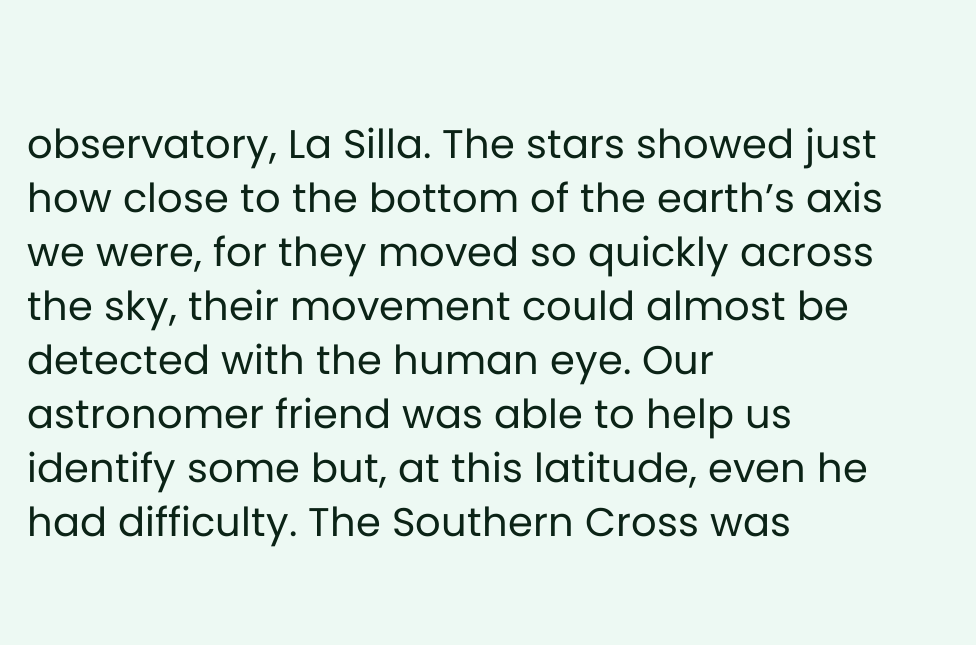observatory, La Silla. The stars showed just how close to the bottom of the earth’s axis we were, for they moved so quickly across the sky, their movement could almost be detected with the human eye. Our astronomer friend was able to help us identify some but, at this latitude, even he had difficulty. The Southern Cross was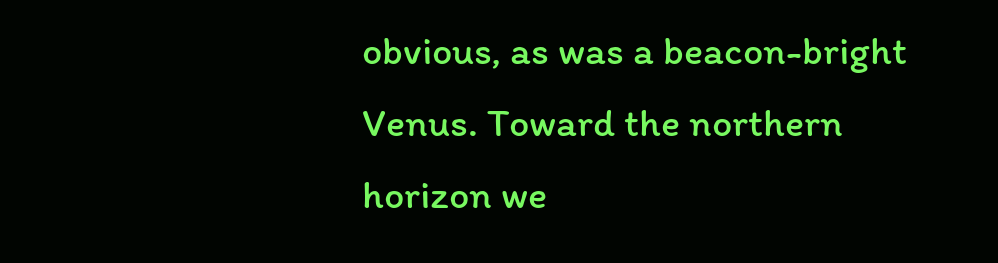obvious, as was a beacon-bright Venus. Toward the northern horizon we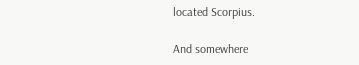located Scorpius.

And somewhere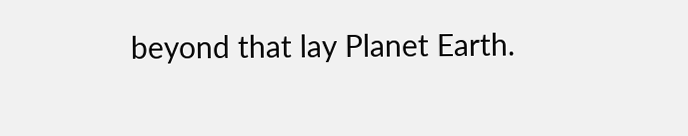beyond that lay Planet Earth.